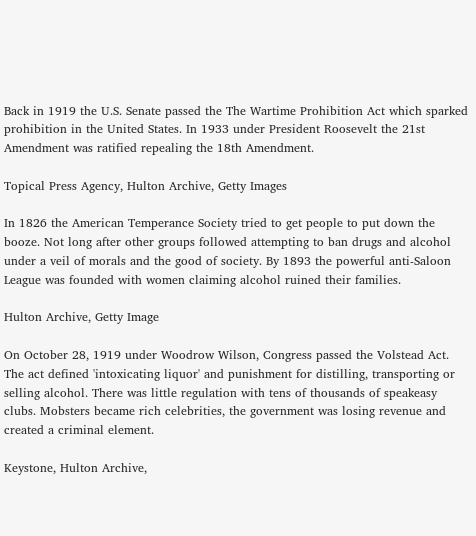Back in 1919 the U.S. Senate passed the The Wartime Prohibition Act which sparked prohibition in the United States. In 1933 under President Roosevelt the 21st Amendment was ratified repealing the 18th Amendment.

Topical Press Agency, Hulton Archive, Getty Images

In 1826 the American Temperance Society tried to get people to put down the booze. Not long after other groups followed attempting to ban drugs and alcohol under a veil of morals and the good of society. By 1893 the powerful anti-Saloon League was founded with women claiming alcohol ruined their families.

Hulton Archive, Getty Image

On October 28, 1919 under Woodrow Wilson, Congress passed the Volstead Act. The act defined 'intoxicating liquor' and punishment for distilling, transporting or selling alcohol. There was little regulation with tens of thousands of speakeasy clubs. Mobsters became rich celebrities, the government was losing revenue and created a criminal element.

Keystone, Hulton Archive,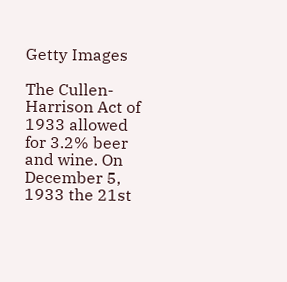Getty Images

The Cullen-Harrison Act of 1933 allowed for 3.2% beer and wine. On December 5, 1933 the 21st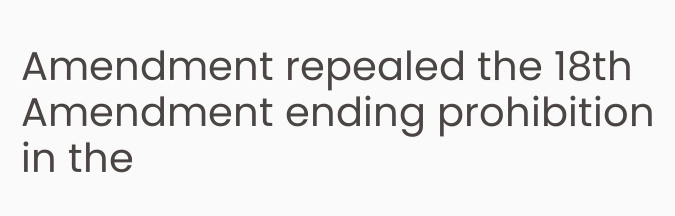Amendment repealed the 18th Amendment ending prohibition in the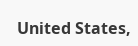United States,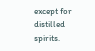except for distilled spirits.